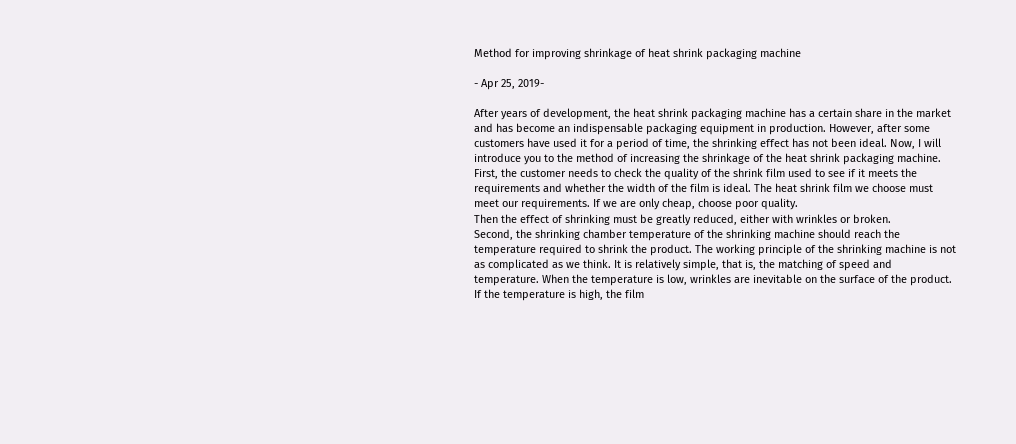Method for improving shrinkage of heat shrink packaging machine

- Apr 25, 2019-

After years of development, the heat shrink packaging machine has a certain share in the market and has become an indispensable packaging equipment in production. However, after some customers have used it for a period of time, the shrinking effect has not been ideal. Now, I will introduce you to the method of increasing the shrinkage of the heat shrink packaging machine.
First, the customer needs to check the quality of the shrink film used to see if it meets the requirements and whether the width of the film is ideal. The heat shrink film we choose must meet our requirements. If we are only cheap, choose poor quality.
Then the effect of shrinking must be greatly reduced, either with wrinkles or broken.
Second, the shrinking chamber temperature of the shrinking machine should reach the temperature required to shrink the product. The working principle of the shrinking machine is not as complicated as we think. It is relatively simple, that is, the matching of speed and temperature. When the temperature is low, wrinkles are inevitable on the surface of the product. If the temperature is high, the film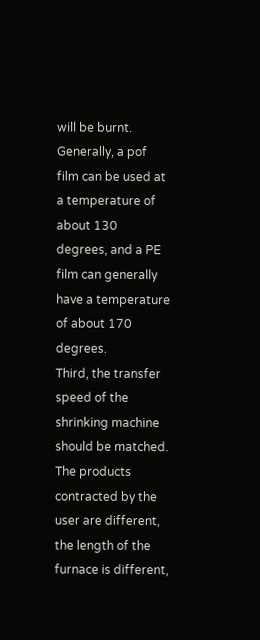will be burnt. Generally, a pof film can be used at a temperature of about 130 degrees, and a PE film can generally have a temperature of about 170 degrees.
Third, the transfer speed of the shrinking machine should be matched. The products contracted by the user are different, the length of the furnace is different,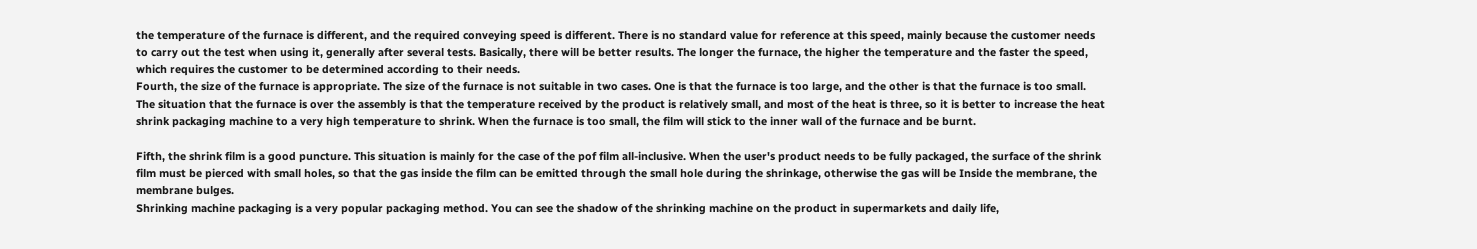the temperature of the furnace is different, and the required conveying speed is different. There is no standard value for reference at this speed, mainly because the customer needs to carry out the test when using it, generally after several tests. Basically, there will be better results. The longer the furnace, the higher the temperature and the faster the speed, which requires the customer to be determined according to their needs.
Fourth, the size of the furnace is appropriate. The size of the furnace is not suitable in two cases. One is that the furnace is too large, and the other is that the furnace is too small. The situation that the furnace is over the assembly is that the temperature received by the product is relatively small, and most of the heat is three, so it is better to increase the heat shrink packaging machine to a very high temperature to shrink. When the furnace is too small, the film will stick to the inner wall of the furnace and be burnt.

Fifth, the shrink film is a good puncture. This situation is mainly for the case of the pof film all-inclusive. When the user's product needs to be fully packaged, the surface of the shrink film must be pierced with small holes, so that the gas inside the film can be emitted through the small hole during the shrinkage, otherwise the gas will be Inside the membrane, the membrane bulges.
Shrinking machine packaging is a very popular packaging method. You can see the shadow of the shrinking machine on the product in supermarkets and daily life,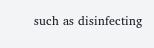such as disinfecting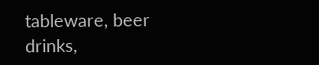tableware, beer drinks,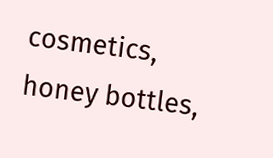cosmetics, honey bottles,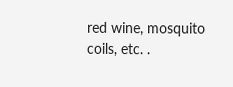red wine, mosquito coils, etc. .